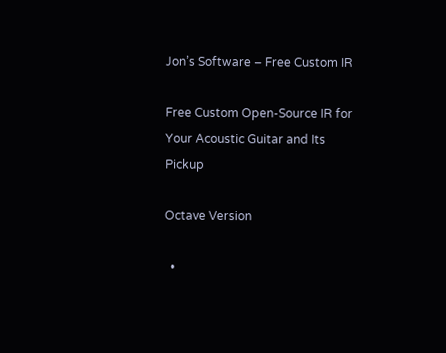Jon’s Software – Free Custom IR

Free Custom Open-Source IR for Your Acoustic Guitar and Its Pickup

Octave Version

  •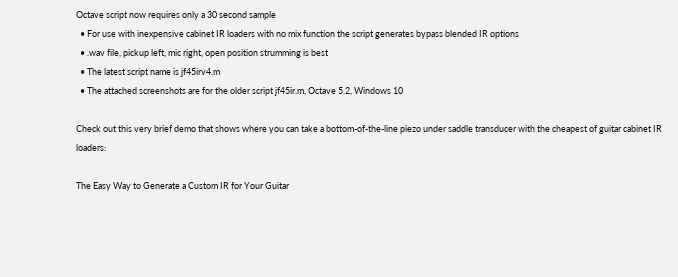Octave script now requires only a 30 second sample
  • For use with inexpensive cabinet IR loaders with no mix function the script generates bypass blended IR options
  • .wav file, pickup left, mic right, open position strumming is best
  • The latest script name is jf45irv4.m
  • The attached screenshots are for the older script jf45ir.m, Octave 5.2, Windows 10

Check out this very brief demo that shows where you can take a bottom-of-the-line piezo under saddle transducer with the cheapest of guitar cabinet IR loaders:

The Easy Way to Generate a Custom IR for Your Guitar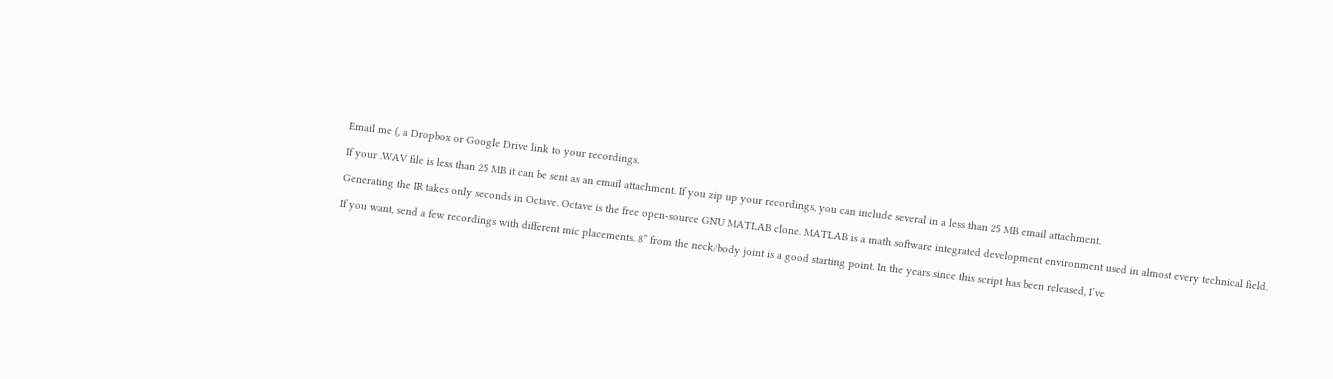Email me (, a Dropbox or Google Drive link to your recordings.

If your .WAV file is less than 25 MB it can be sent as an email attachment. If you zip up your recordings, you can include several in a less than 25 MB email attachment.

Generating the IR takes only seconds in Octave. Octave is the free open-source GNU MATLAB clone. MATLAB is a math software integrated development environment used in almost every technical field.

If you want, send a few recordings with different mic placements. 8” from the neck/body joint is a good starting point. In the years since this script has been released, I’ve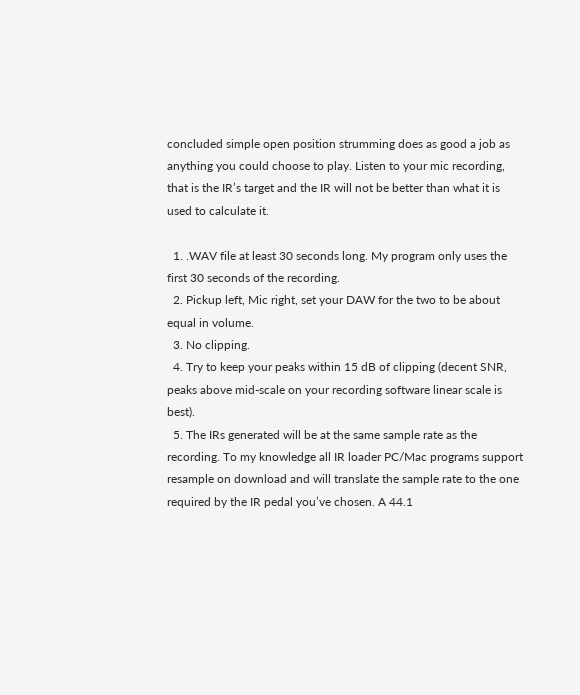concluded simple open position strumming does as good a job as anything you could choose to play. Listen to your mic recording, that is the IR’s target and the IR will not be better than what it is used to calculate it.

  1. .WAV file at least 30 seconds long. My program only uses the first 30 seconds of the recording.
  2. Pickup left, Mic right, set your DAW for the two to be about equal in volume.
  3. No clipping.
  4. Try to keep your peaks within 15 dB of clipping (decent SNR, peaks above mid-scale on your recording software linear scale is best).
  5. The IRs generated will be at the same sample rate as the recording. To my knowledge all IR loader PC/Mac programs support resample on download and will translate the sample rate to the one required by the IR pedal you’ve chosen. A 44.1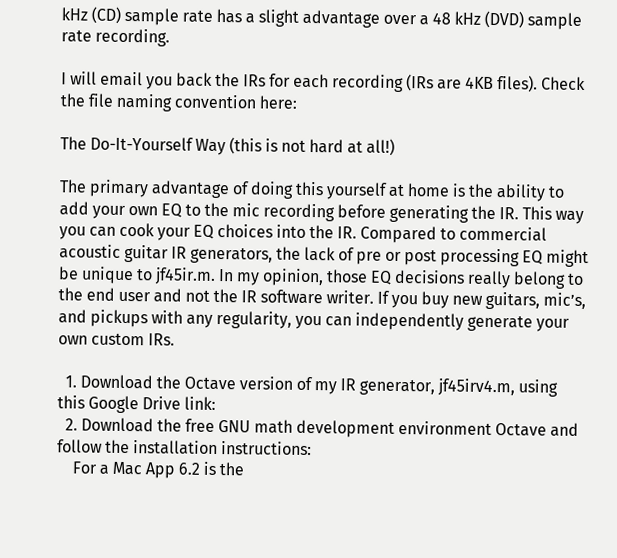kHz (CD) sample rate has a slight advantage over a 48 kHz (DVD) sample rate recording.

I will email you back the IRs for each recording (IRs are 4KB files). Check the file naming convention here:

The Do-It-Yourself Way (this is not hard at all!)

The primary advantage of doing this yourself at home is the ability to add your own EQ to the mic recording before generating the IR. This way you can cook your EQ choices into the IR. Compared to commercial acoustic guitar IR generators, the lack of pre or post processing EQ might be unique to jf45ir.m. In my opinion, those EQ decisions really belong to the end user and not the IR software writer. If you buy new guitars, mic’s, and pickups with any regularity, you can independently generate your own custom IRs.

  1. Download the Octave version of my IR generator, jf45irv4.m, using this Google Drive link:
  2. Download the free GNU math development environment Octave and follow the installation instructions:
    For a Mac App 6.2 is the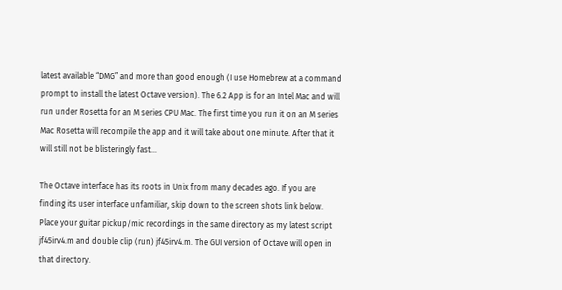latest available “DMG” and more than good enough (I use Homebrew at a command prompt to install the latest Octave version). The 6.2 App is for an Intel Mac and will run under Rosetta for an M series CPU Mac. The first time you run it on an M series Mac Rosetta will recompile the app and it will take about one minute. After that it will still not be blisteringly fast…

The Octave interface has its roots in Unix from many decades ago. If you are finding its user interface unfamiliar, skip down to the screen shots link below. Place your guitar pickup/mic recordings in the same directory as my latest script jf45irv4.m and double clip (run) jf45irv4.m. The GUI version of Octave will open in that directory.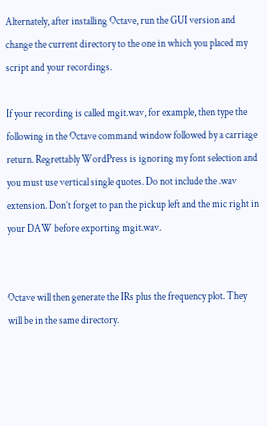Alternately, after installing Octave, run the GUI version and change the current directory to the one in which you placed my script and your recordings.

If your recording is called mgit.wav, for example, then type the following in the Octave command window followed by a carriage return. Regrettably WordPress is ignoring my font selection and you must use vertical single quotes. Do not include the .wav extension. Don’t forget to pan the pickup left and the mic right in your DAW before exporting mgit.wav.


Octave will then generate the IRs plus the frequency plot. They will be in the same directory.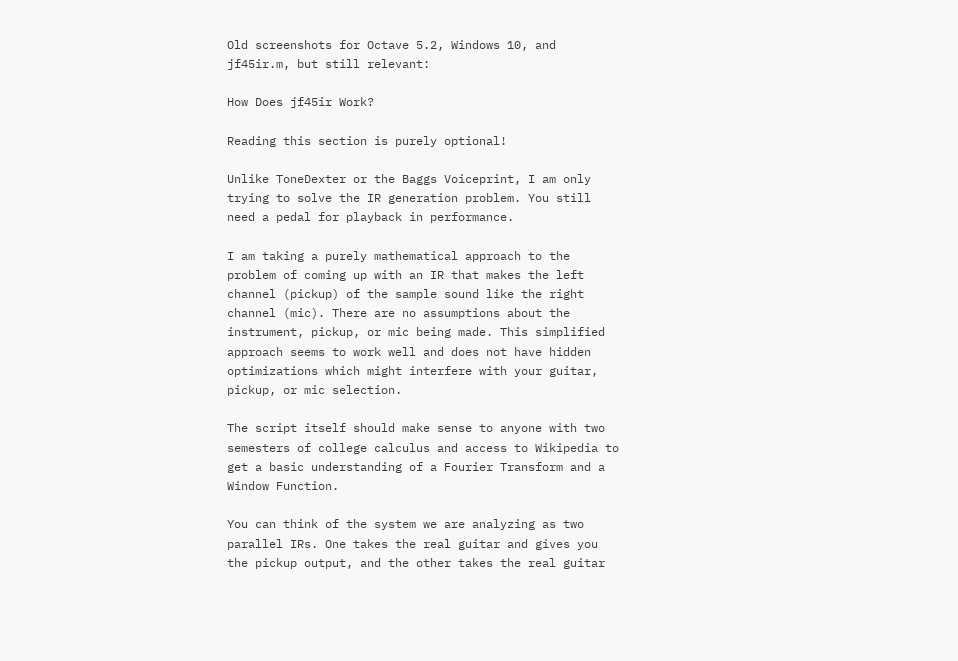Old screenshots for Octave 5.2, Windows 10, and jf45ir.m, but still relevant:

How Does jf45ir Work?

Reading this section is purely optional!

Unlike ToneDexter or the Baggs Voiceprint, I am only trying to solve the IR generation problem. You still need a pedal for playback in performance.

I am taking a purely mathematical approach to the problem of coming up with an IR that makes the left channel (pickup) of the sample sound like the right channel (mic). There are no assumptions about the instrument, pickup, or mic being made. This simplified approach seems to work well and does not have hidden optimizations which might interfere with your guitar, pickup, or mic selection.

The script itself should make sense to anyone with two semesters of college calculus and access to Wikipedia to get a basic understanding of a Fourier Transform and a Window Function.

You can think of the system we are analyzing as two parallel IRs. One takes the real guitar and gives you the pickup output, and the other takes the real guitar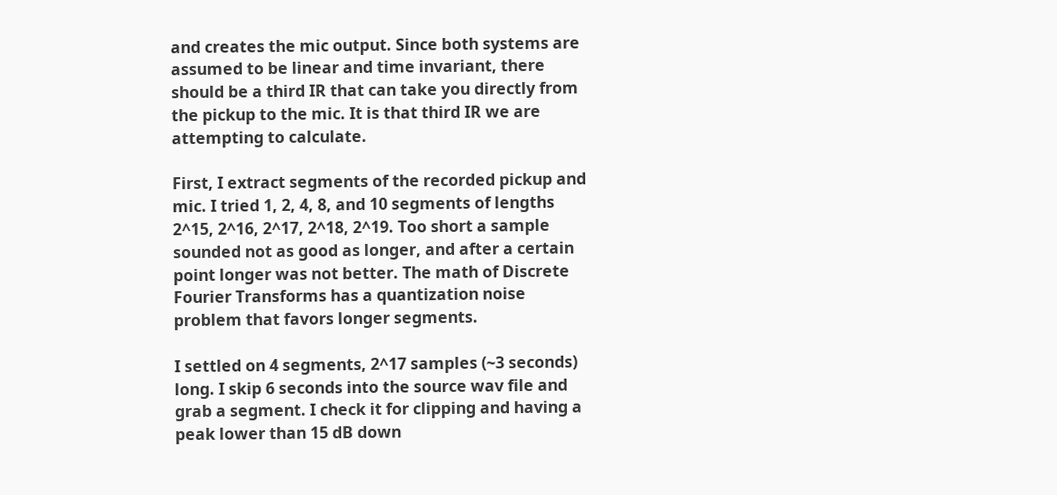and creates the mic output. Since both systems are assumed to be linear and time invariant, there should be a third IR that can take you directly from the pickup to the mic. It is that third IR we are attempting to calculate.

First, I extract segments of the recorded pickup and mic. I tried 1, 2, 4, 8, and 10 segments of lengths 2^15, 2^16, 2^17, 2^18, 2^19. Too short a sample sounded not as good as longer, and after a certain point longer was not better. The math of Discrete Fourier Transforms has a quantization noise problem that favors longer segments.

I settled on 4 segments, 2^17 samples (~3 seconds) long. I skip 6 seconds into the source wav file and grab a segment. I check it for clipping and having a peak lower than 15 dB down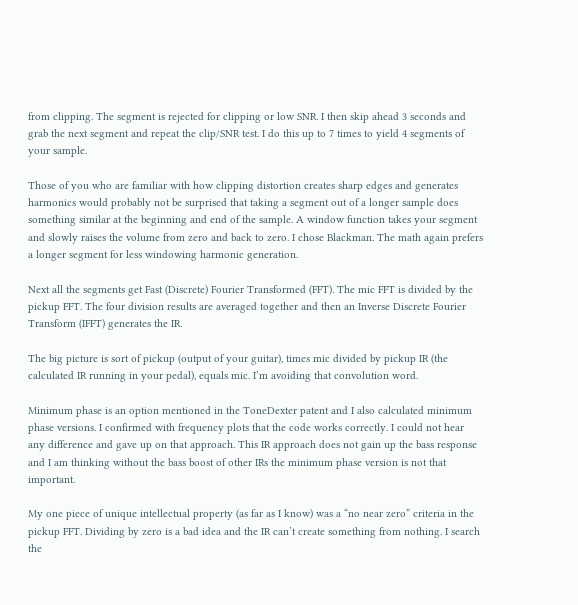from clipping. The segment is rejected for clipping or low SNR. I then skip ahead 3 seconds and grab the next segment and repeat the clip/SNR test. I do this up to 7 times to yield 4 segments of your sample.

Those of you who are familiar with how clipping distortion creates sharp edges and generates harmonics would probably not be surprised that taking a segment out of a longer sample does something similar at the beginning and end of the sample. A window function takes your segment and slowly raises the volume from zero and back to zero. I chose Blackman. The math again prefers a longer segment for less windowing harmonic generation.

Next all the segments get Fast (Discrete) Fourier Transformed (FFT). The mic FFT is divided by the pickup FFT. The four division results are averaged together and then an Inverse Discrete Fourier Transform (IFFT) generates the IR.

The big picture is sort of pickup (output of your guitar), times mic divided by pickup IR (the calculated IR running in your pedal), equals mic. I’m avoiding that convolution word.

Minimum phase is an option mentioned in the ToneDexter patent and I also calculated minimum phase versions. I confirmed with frequency plots that the code works correctly. I could not hear any difference and gave up on that approach. This IR approach does not gain up the bass response and I am thinking without the bass boost of other IRs the minimum phase version is not that important.

My one piece of unique intellectual property (as far as I know) was a “no near zero” criteria in the pickup FFT. Dividing by zero is a bad idea and the IR can’t create something from nothing. I search the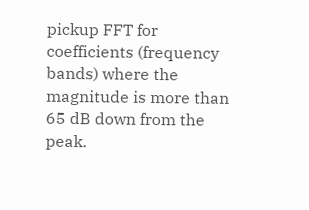pickup FFT for coefficients (frequency bands) where the magnitude is more than 65 dB down from the peak.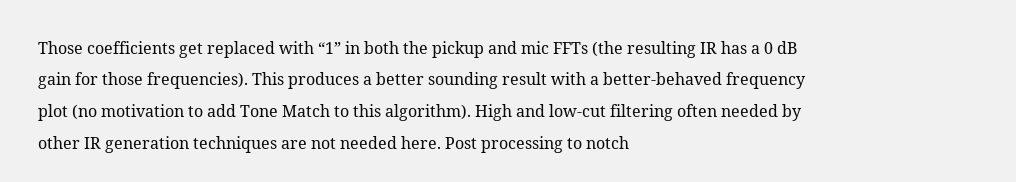Those coefficients get replaced with “1” in both the pickup and mic FFTs (the resulting IR has a 0 dB gain for those frequencies). This produces a better sounding result with a better-behaved frequency plot (no motivation to add Tone Match to this algorithm). High and low-cut filtering often needed by other IR generation techniques are not needed here. Post processing to notch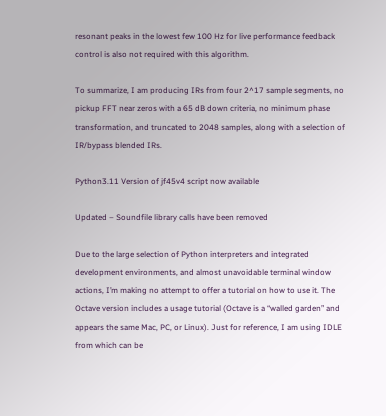resonant peaks in the lowest few 100 Hz for live performance feedback control is also not required with this algorithm.

To summarize, I am producing IRs from four 2^17 sample segments, no pickup FFT near zeros with a 65 dB down criteria, no minimum phase transformation, and truncated to 2048 samples, along with a selection of IR/bypass blended IRs.

Python3.11 Version of jf45v4 script now available

Updated – Soundfile library calls have been removed

Due to the large selection of Python interpreters and integrated development environments, and almost unavoidable terminal window actions, I’m making no attempt to offer a tutorial on how to use it. The Octave version includes a usage tutorial (Octave is a “walled garden” and appears the same Mac, PC, or Linux). Just for reference, I am using IDLE from which can be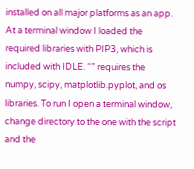installed on all major platforms as an app. At a terminal window I loaded the required libraries with PIP3, which is included with IDLE. “” requires the numpy, scipy, matplotlib.pyplot, and os libraries. To run I open a terminal window, change directory to the one with the script and the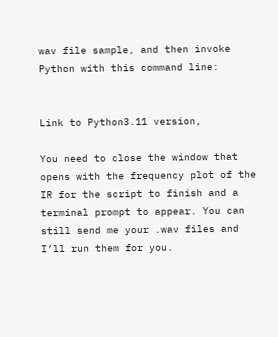wav file sample, and then invoke Python with this command line:


Link to Python3.11 version,

You need to close the window that opens with the frequency plot of the IR for the script to finish and a terminal prompt to appear. You can still send me your .wav files and I’ll run them for you.